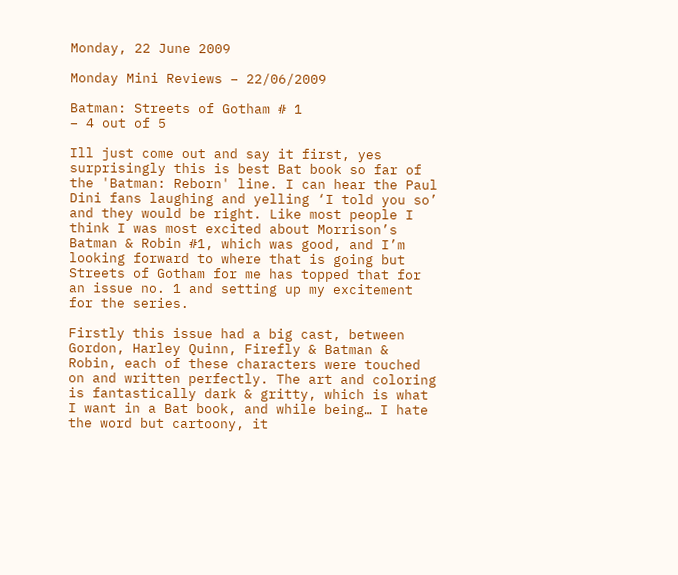Monday, 22 June 2009

Monday Mini Reviews – 22/06/2009

Batman: Streets of Gotham # 1
– 4 out of 5

Ill just come out and say it first, yes surprisingly this is best Bat book so far of the 'Batman: Reborn' line. I can hear the Paul Dini fans laughing and yelling ‘I told you so’ and they would be right. Like most people I think I was most excited about Morrison’s Batman & Robin #1, which was good, and I’m looking forward to where that is going but Streets of Gotham for me has topped that for an issue no. 1 and setting up my excitement for the series.

Firstly this issue had a big cast, between Gordon, Harley Quinn, Firefly & Batman & Robin, each of these characters were touched on and written perfectly. The art and coloring is fantastically dark & gritty, which is what I want in a Bat book, and while being… I hate the word but cartoony, it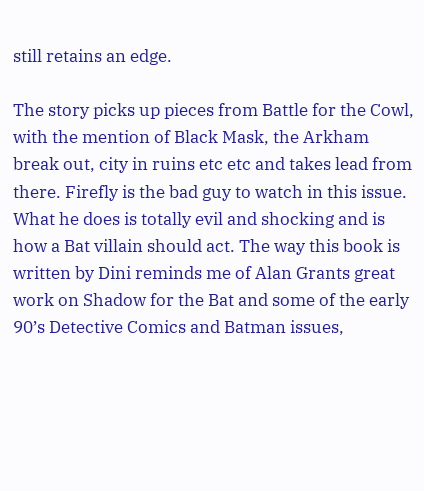still retains an edge.

The story picks up pieces from Battle for the Cowl, with the mention of Black Mask, the Arkham break out, city in ruins etc etc and takes lead from there. Firefly is the bad guy to watch in this issue. What he does is totally evil and shocking and is how a Bat villain should act. The way this book is written by Dini reminds me of Alan Grants great work on Shadow for the Bat and some of the early 90’s Detective Comics and Batman issues,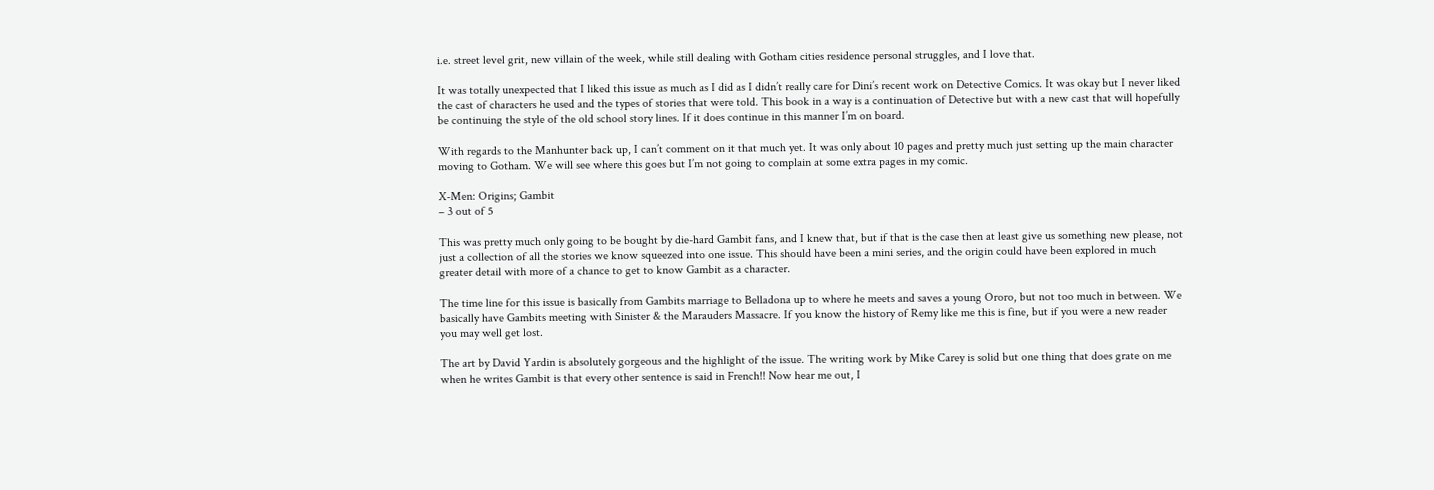i.e. street level grit, new villain of the week, while still dealing with Gotham cities residence personal struggles, and I love that.

It was totally unexpected that I liked this issue as much as I did as I didn’t really care for Dini’s recent work on Detective Comics. It was okay but I never liked the cast of characters he used and the types of stories that were told. This book in a way is a continuation of Detective but with a new cast that will hopefully be continuing the style of the old school story lines. If it does continue in this manner I’m on board.

With regards to the Manhunter back up, I can’t comment on it that much yet. It was only about 10 pages and pretty much just setting up the main character moving to Gotham. We will see where this goes but I’m not going to complain at some extra pages in my comic.

X-Men: Origins; Gambit
– 3 out of 5

This was pretty much only going to be bought by die-hard Gambit fans, and I knew that, but if that is the case then at least give us something new please, not just a collection of all the stories we know squeezed into one issue. This should have been a mini series, and the origin could have been explored in much greater detail with more of a chance to get to know Gambit as a character.

The time line for this issue is basically from Gambits marriage to Belladona up to where he meets and saves a young Ororo, but not too much in between. We basically have Gambits meeting with Sinister & the Marauders Massacre. If you know the history of Remy like me this is fine, but if you were a new reader you may well get lost.

The art by David Yardin is absolutely gorgeous and the highlight of the issue. The writing work by Mike Carey is solid but one thing that does grate on me when he writes Gambit is that every other sentence is said in French!! Now hear me out, I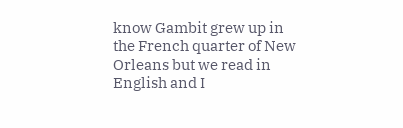know Gambit grew up in the French quarter of New Orleans but we read in English and I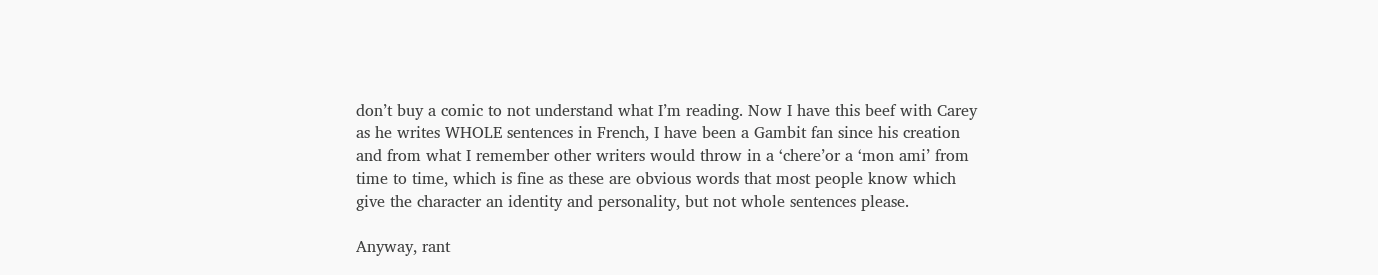don’t buy a comic to not understand what I’m reading. Now I have this beef with Carey as he writes WHOLE sentences in French, I have been a Gambit fan since his creation and from what I remember other writers would throw in a ‘chere’or a ‘mon ami’ from time to time, which is fine as these are obvious words that most people know which give the character an identity and personality, but not whole sentences please.

Anyway, rant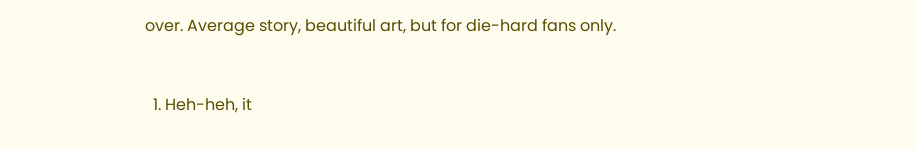over. Average story, beautiful art, but for die-hard fans only.


  1. Heh-heh, it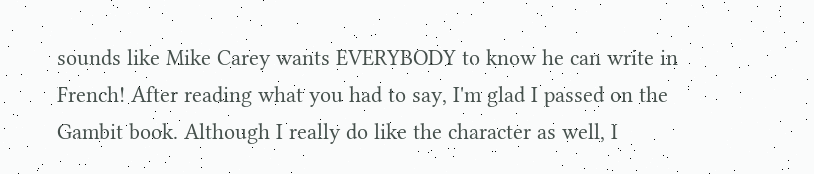sounds like Mike Carey wants EVERYBODY to know he can write in French! After reading what you had to say, I'm glad I passed on the Gambit book. Although I really do like the character as well, I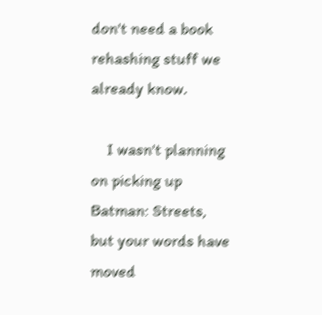don't need a book rehashing stuff we already know.

    I wasn't planning on picking up Batman: Streets, but your words have moved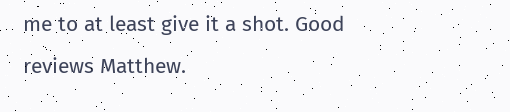me to at least give it a shot. Good reviews Matthew.